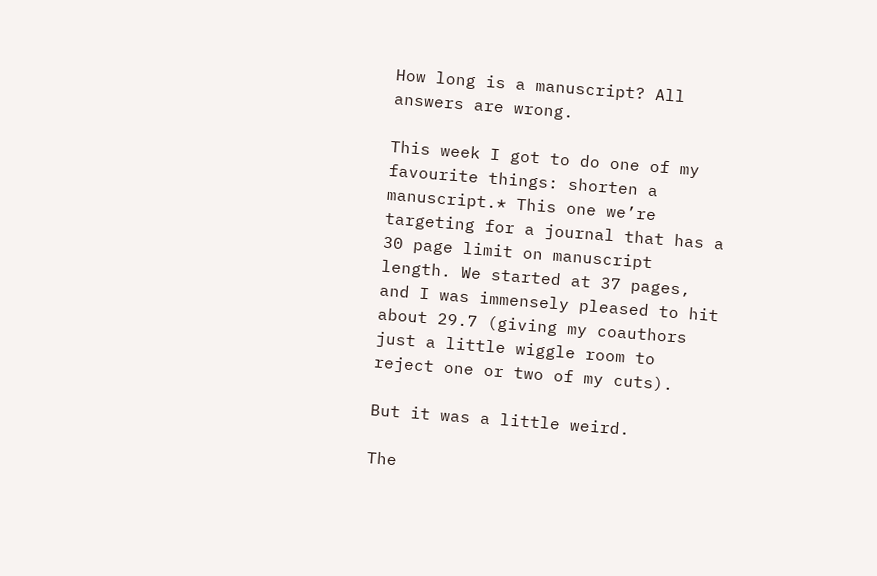How long is a manuscript? All answers are wrong.

This week I got to do one of my favourite things: shorten a manuscript.* This one we’re targeting for a journal that has a 30 page limit on manuscript length. We started at 37 pages, and I was immensely pleased to hit about 29.7 (giving my coauthors just a little wiggle room to reject one or two of my cuts).

But it was a little weird.

The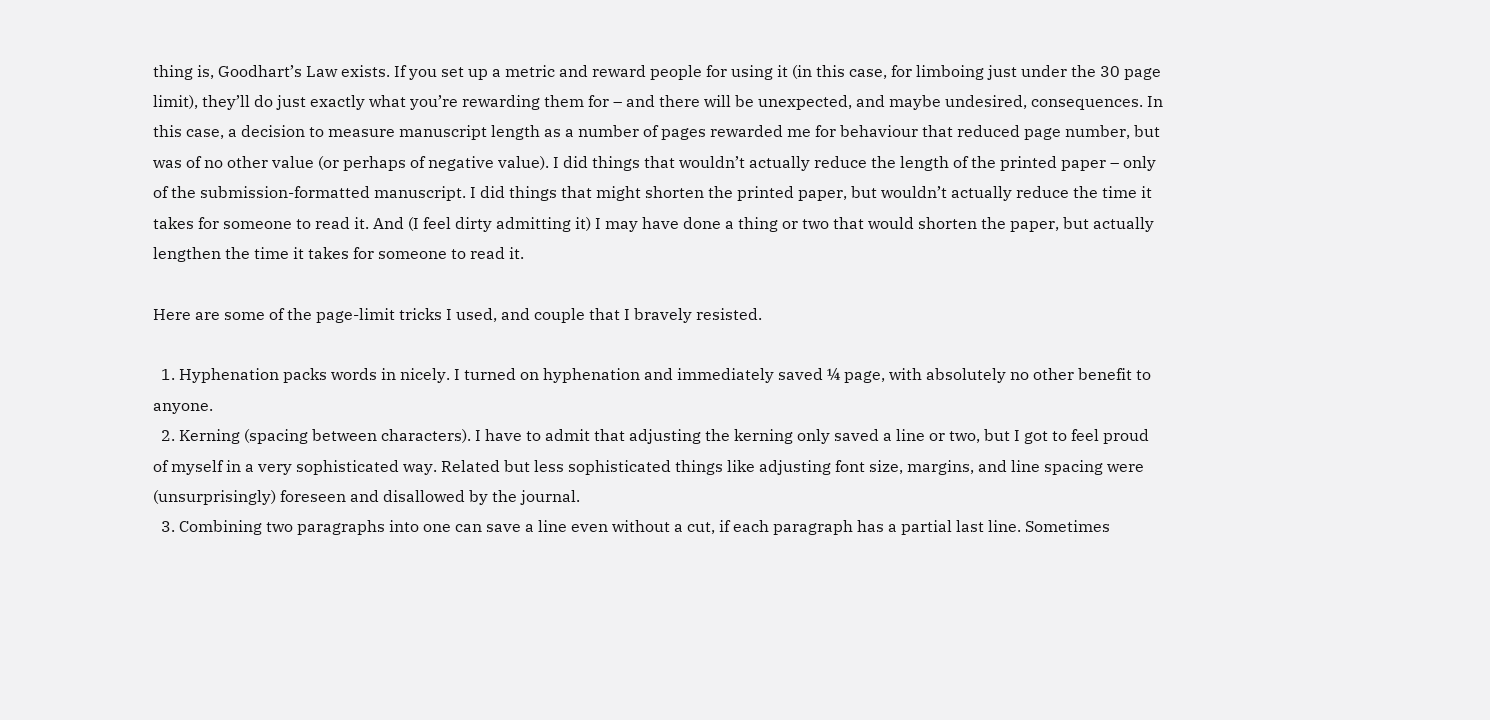thing is, Goodhart’s Law exists. If you set up a metric and reward people for using it (in this case, for limboing just under the 30 page limit), they’ll do just exactly what you’re rewarding them for – and there will be unexpected, and maybe undesired, consequences. In this case, a decision to measure manuscript length as a number of pages rewarded me for behaviour that reduced page number, but was of no other value (or perhaps of negative value). I did things that wouldn’t actually reduce the length of the printed paper – only of the submission-formatted manuscript. I did things that might shorten the printed paper, but wouldn’t actually reduce the time it takes for someone to read it. And (I feel dirty admitting it) I may have done a thing or two that would shorten the paper, but actually lengthen the time it takes for someone to read it.

Here are some of the page-limit tricks I used, and couple that I bravely resisted.

  1. Hyphenation packs words in nicely. I turned on hyphenation and immediately saved ¼ page, with absolutely no other benefit to anyone.
  2. Kerning (spacing between characters). I have to admit that adjusting the kerning only saved a line or two, but I got to feel proud of myself in a very sophisticated way. Related but less sophisticated things like adjusting font size, margins, and line spacing were (unsurprisingly) foreseen and disallowed by the journal.
  3. Combining two paragraphs into one can save a line even without a cut, if each paragraph has a partial last line. Sometimes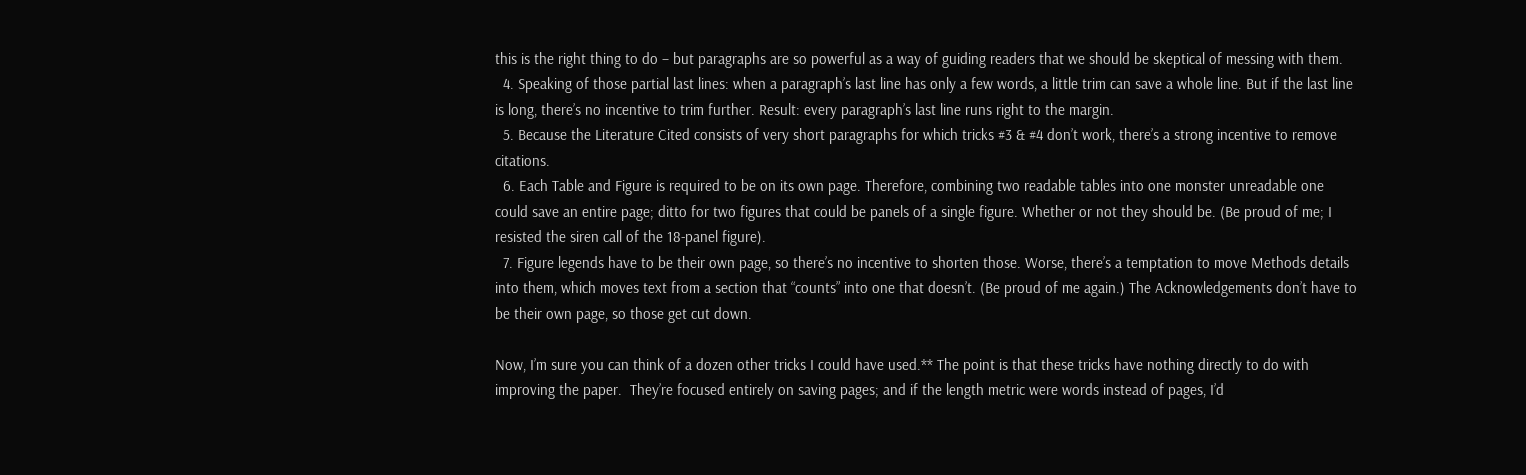this is the right thing to do – but paragraphs are so powerful as a way of guiding readers that we should be skeptical of messing with them.
  4. Speaking of those partial last lines: when a paragraph’s last line has only a few words, a little trim can save a whole line. But if the last line is long, there’s no incentive to trim further. Result: every paragraph’s last line runs right to the margin.
  5. Because the Literature Cited consists of very short paragraphs for which tricks #3 & #4 don’t work, there’s a strong incentive to remove citations.
  6. Each Table and Figure is required to be on its own page. Therefore, combining two readable tables into one monster unreadable one could save an entire page; ditto for two figures that could be panels of a single figure. Whether or not they should be. (Be proud of me; I resisted the siren call of the 18-panel figure).
  7. Figure legends have to be their own page, so there’s no incentive to shorten those. Worse, there’s a temptation to move Methods details into them, which moves text from a section that “counts” into one that doesn’t. (Be proud of me again.) The Acknowledgements don’t have to be their own page, so those get cut down.

Now, I’m sure you can think of a dozen other tricks I could have used.** The point is that these tricks have nothing directly to do with improving the paper.  They’re focused entirely on saving pages; and if the length metric were words instead of pages, I’d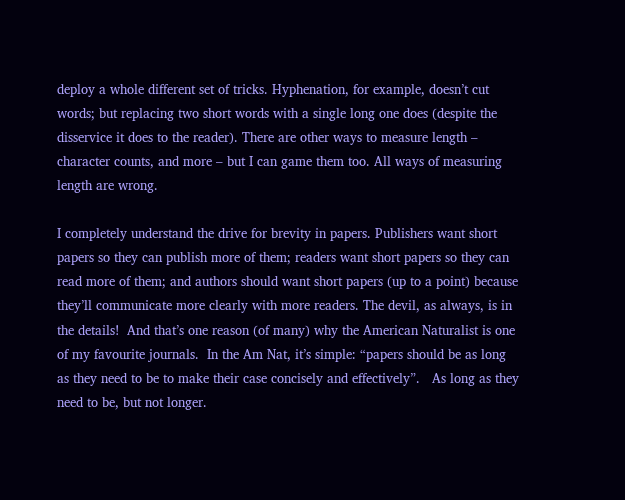deploy a whole different set of tricks. Hyphenation, for example, doesn’t cut words; but replacing two short words with a single long one does (despite the disservice it does to the reader). There are other ways to measure length – character counts, and more – but I can game them too. All ways of measuring length are wrong.

I completely understand the drive for brevity in papers. Publishers want short papers so they can publish more of them; readers want short papers so they can read more of them; and authors should want short papers (up to a point) because they’ll communicate more clearly with more readers. The devil, as always, is in the details!  And that’s one reason (of many) why the American Naturalist is one of my favourite journals.  In the Am Nat, it’s simple: “papers should be as long as they need to be to make their case concisely and effectively”.   As long as they need to be, but not longer.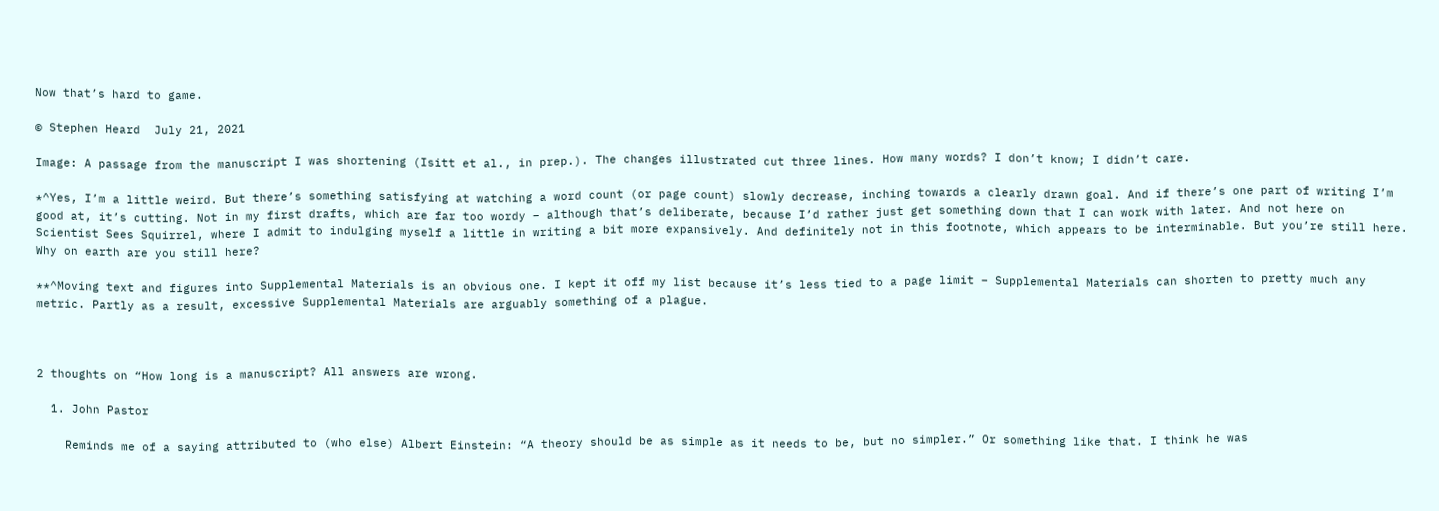Now that’s hard to game.

© Stephen Heard  July 21, 2021

Image: A passage from the manuscript I was shortening (Isitt et al., in prep.). The changes illustrated cut three lines. How many words? I don’t know; I didn’t care.

*^Yes, I’m a little weird. But there’s something satisfying at watching a word count (or page count) slowly decrease, inching towards a clearly drawn goal. And if there’s one part of writing I’m good at, it’s cutting. Not in my first drafts, which are far too wordy – although that’s deliberate, because I’d rather just get something down that I can work with later. And not here on Scientist Sees Squirrel, where I admit to indulging myself a little in writing a bit more expansively. And definitely not in this footnote, which appears to be interminable. But you’re still here. Why on earth are you still here?

**^Moving text and figures into Supplemental Materials is an obvious one. I kept it off my list because it’s less tied to a page limit – Supplemental Materials can shorten to pretty much any metric. Partly as a result, excessive Supplemental Materials are arguably something of a plague.



2 thoughts on “How long is a manuscript? All answers are wrong.

  1. John Pastor

    Reminds me of a saying attributed to (who else) Albert Einstein: “A theory should be as simple as it needs to be, but no simpler.” Or something like that. I think he was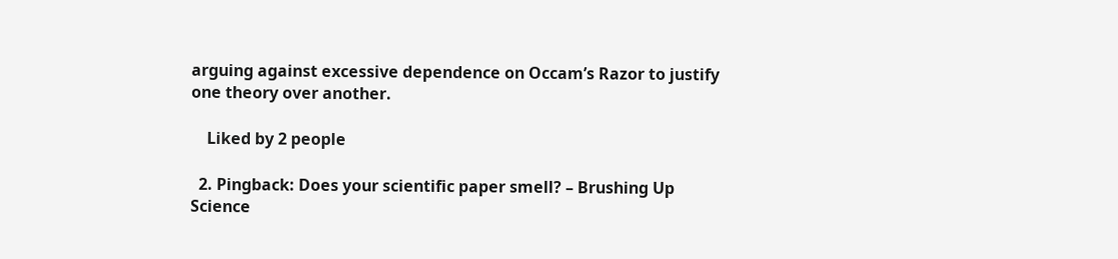arguing against excessive dependence on Occam’s Razor to justify one theory over another.

    Liked by 2 people

  2. Pingback: Does your scientific paper smell? – Brushing Up Science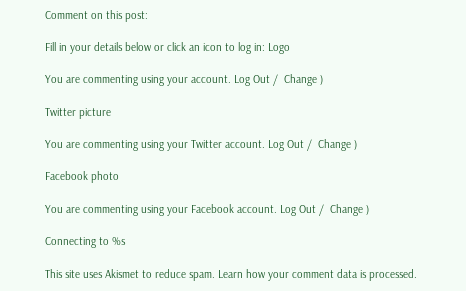Comment on this post:

Fill in your details below or click an icon to log in: Logo

You are commenting using your account. Log Out /  Change )

Twitter picture

You are commenting using your Twitter account. Log Out /  Change )

Facebook photo

You are commenting using your Facebook account. Log Out /  Change )

Connecting to %s

This site uses Akismet to reduce spam. Learn how your comment data is processed.